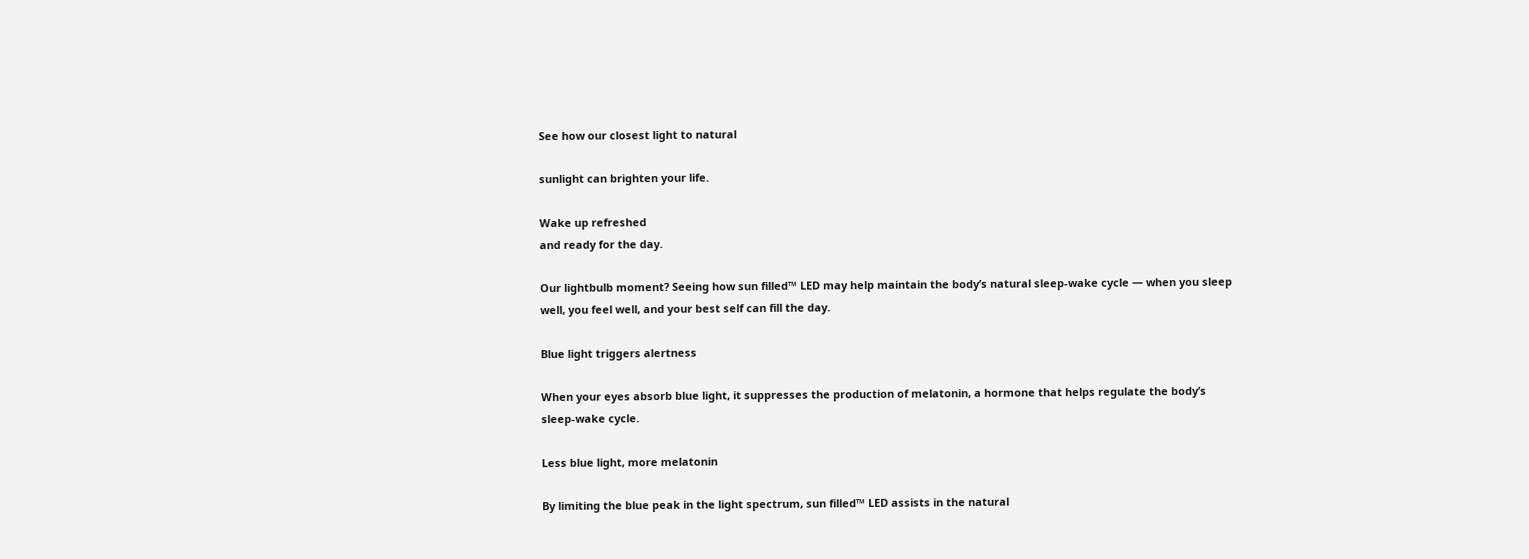See how our closest light to natural

sunlight can brighten your life.

Wake up refreshed
and ready for the day.

Our lightbulb moment? Seeing how sun filled™ LED may help maintain the body’s natural sleep-wake cycle — when you sleep well, you feel well, and your best self can fill the day.

Blue light triggers alertness

When your eyes absorb blue light, it suppresses the production of melatonin, a hormone that helps regulate the body’s sleep-wake cycle.

Less blue light, more melatonin

By limiting the blue peak in the light spectrum, sun filled™ LED assists in the natural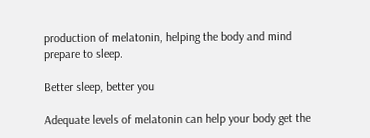production of melatonin, helping the body and mind prepare to sleep.

Better sleep, better you

Adequate levels of melatonin can help your body get the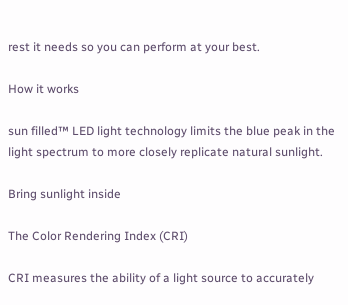rest it needs so you can perform at your best.

How it works

sun filled™ LED light technology limits the blue peak in the light spectrum to more closely replicate natural sunlight.

Bring sunlight inside

The Color Rendering Index (CRI)

CRI measures the ability of a light source to accurately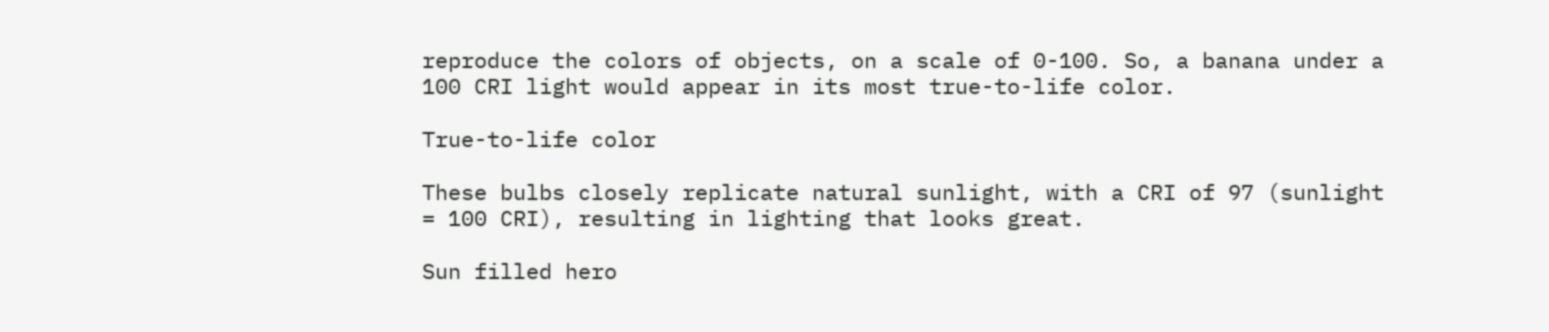reproduce the colors of objects, on a scale of 0-100. So, a banana under a 100 CRI light would appear in its most true-to-life color.

True-to-life color

These bulbs closely replicate natural sunlight, with a CRI of 97 (sunlight = 100 CRI), resulting in lighting that looks great.

Sun filled hero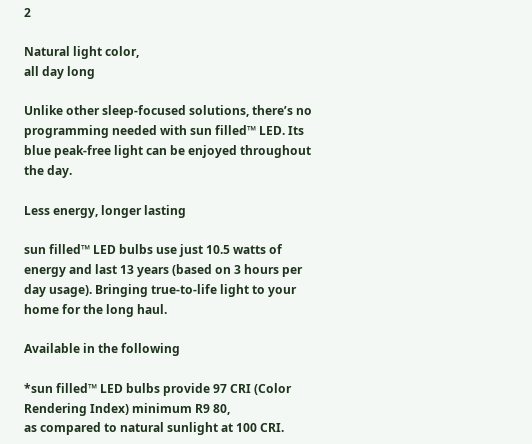2

Natural light color,
all day long

Unlike other sleep-focused solutions, there’s no programming needed with sun filled™ LED. Its blue peak-free light can be enjoyed throughout the day.

Less energy, longer lasting

sun filled™ LED bulbs use just 10.5 watts of energy and last 13 years (based on 3 hours per day usage). Bringing true-to-life light to your home for the long haul.

Available in the following

*sun filled™ LED bulbs provide 97 CRI (Color Rendering Index) minimum R9 80,
as compared to natural sunlight at 100 CRI.